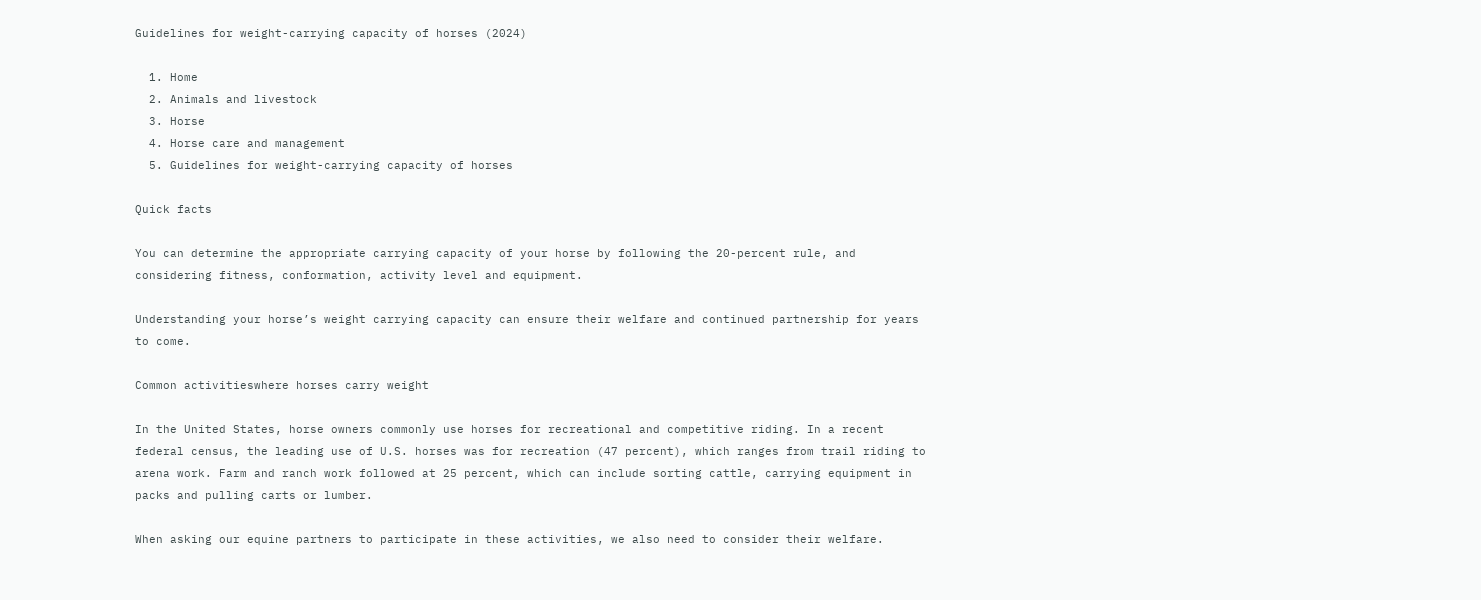Guidelines for weight-carrying capacity of horses (2024)

  1. Home
  2. Animals and livestock
  3. Horse
  4. Horse care and management
  5. Guidelines for weight-carrying capacity of horses

Quick facts

You can determine the appropriate carrying capacity of your horse by following the 20-percent rule, and considering fitness, conformation, activity level and equipment.

Understanding your horse’s weight carrying capacity can ensure their welfare and continued partnership for years to come.

Common activitieswhere horses carry weight

In the United States, horse owners commonly use horses for recreational and competitive riding. In a recent federal census, the leading use of U.S. horses was for recreation (47 percent), which ranges from trail riding to arena work. Farm and ranch work followed at 25 percent, which can include sorting cattle, carrying equipment in packs and pulling carts or lumber.

When asking our equine partners to participate in these activities, we also need to consider their welfare.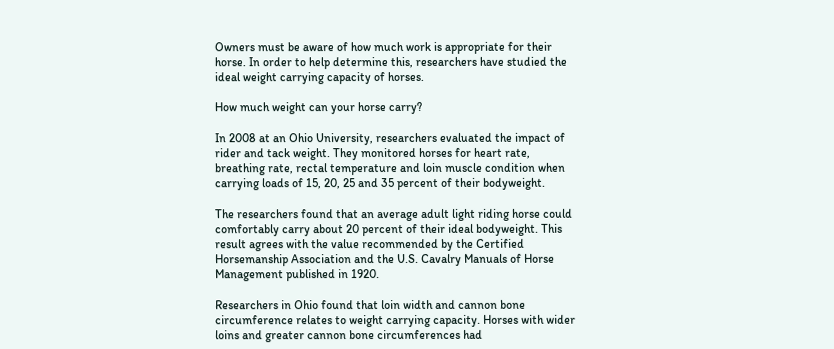Owners must be aware of how much work is appropriate for their horse. In order to help determine this, researchers have studied the ideal weight carrying capacity of horses.

How much weight can your horse carry?

In 2008 at an Ohio University, researchers evaluated the impact of rider and tack weight. They monitored horses for heart rate, breathing rate, rectal temperature and loin muscle condition when carrying loads of 15, 20, 25 and 35 percent of their bodyweight.

The researchers found that an average adult light riding horse could comfortably carry about 20 percent of their ideal bodyweight. This result agrees with the value recommended by the Certified Horsemanship Association and the U.S. Cavalry Manuals of Horse Management published in 1920.

Researchers in Ohio found that loin width and cannon bone circumference relates to weight carrying capacity. Horses with wider loins and greater cannon bone circumferences had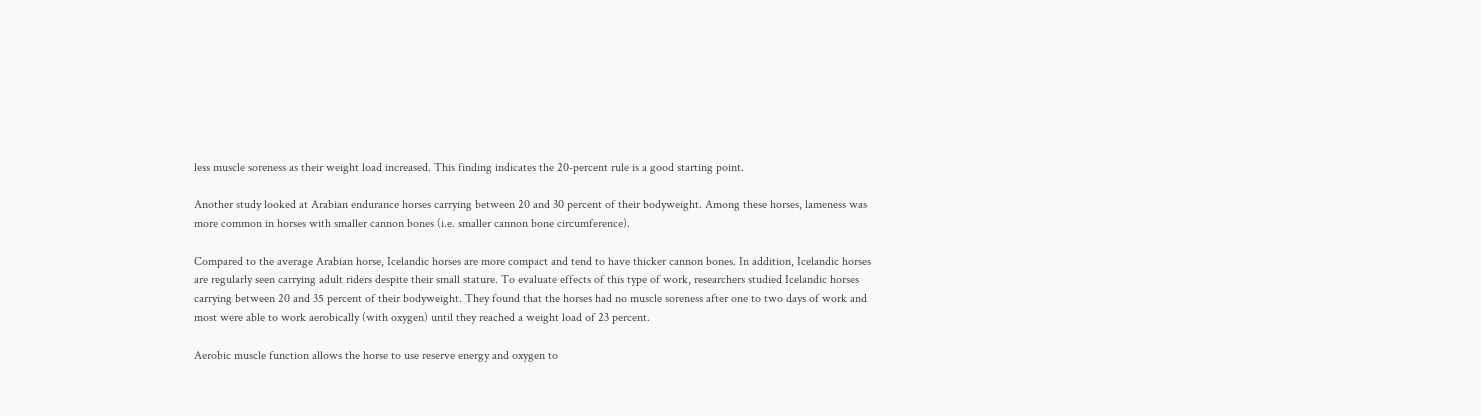less muscle soreness as their weight load increased. This finding indicates the 20-percent rule is a good starting point.

Another study looked at Arabian endurance horses carrying between 20 and 30 percent of their bodyweight. Among these horses, lameness was more common in horses with smaller cannon bones (i.e. smaller cannon bone circumference).

Compared to the average Arabian horse, Icelandic horses are more compact and tend to have thicker cannon bones. In addition, Icelandic horses are regularly seen carrying adult riders despite their small stature. To evaluate effects of this type of work, researchers studied Icelandic horses carrying between 20 and 35 percent of their bodyweight. They found that the horses had no muscle soreness after one to two days of work and most were able to work aerobically (with oxygen) until they reached a weight load of 23 percent.

Aerobic muscle function allows the horse to use reserve energy and oxygen to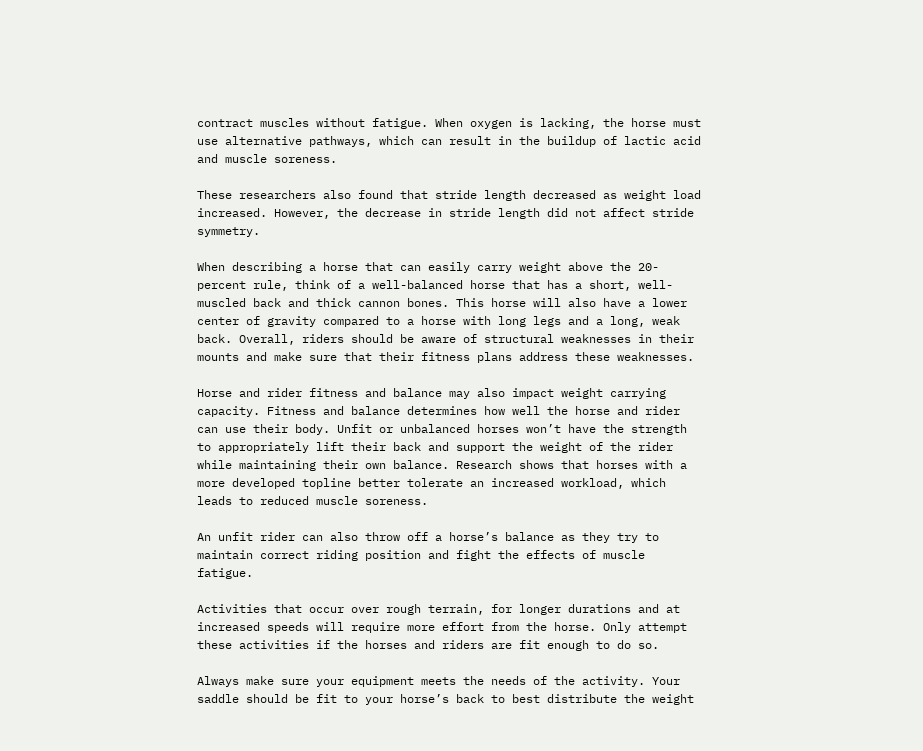contract muscles without fatigue. When oxygen is lacking, the horse must use alternative pathways, which can result in the buildup of lactic acid and muscle soreness.

These researchers also found that stride length decreased as weight load increased. However, the decrease in stride length did not affect stride symmetry.

When describing a horse that can easily carry weight above the 20-percent rule, think of a well-balanced horse that has a short, well-muscled back and thick cannon bones. This horse will also have a lower center of gravity compared to a horse with long legs and a long, weak back. Overall, riders should be aware of structural weaknesses in their mounts and make sure that their fitness plans address these weaknesses.

Horse and rider fitness and balance may also impact weight carrying capacity. Fitness and balance determines how well the horse and rider can use their body. Unfit or unbalanced horses won’t have the strength to appropriately lift their back and support the weight of the rider while maintaining their own balance. Research shows that horses with a more developed topline better tolerate an increased workload, which leads to reduced muscle soreness.

An unfit rider can also throw off a horse’s balance as they try to maintain correct riding position and fight the effects of muscle fatigue.

Activities that occur over rough terrain, for longer durations and at increased speeds will require more effort from the horse. Only attempt these activities if the horses and riders are fit enough to do so.

Always make sure your equipment meets the needs of the activity. Your saddle should be fit to your horse’s back to best distribute the weight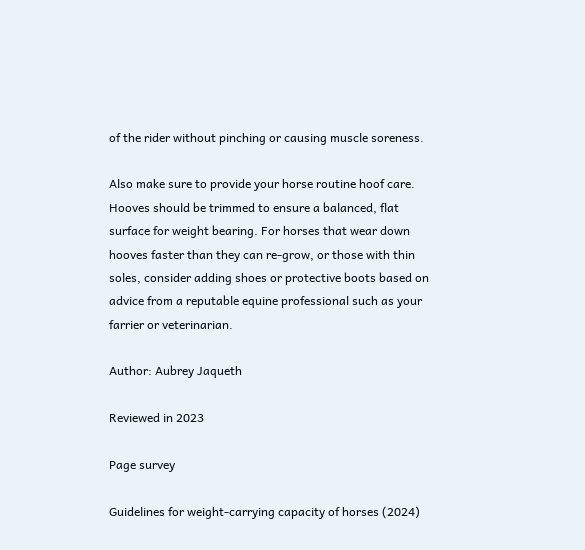of the rider without pinching or causing muscle soreness.

Also make sure to provide your horse routine hoof care. Hooves should be trimmed to ensure a balanced, flat surface for weight bearing. For horses that wear down hooves faster than they can re-grow, or those with thin soles, consider adding shoes or protective boots based on advice from a reputable equine professional such as your farrier or veterinarian.

Author: Aubrey Jaqueth

Reviewed in 2023

Page survey

Guidelines for weight-carrying capacity of horses (2024)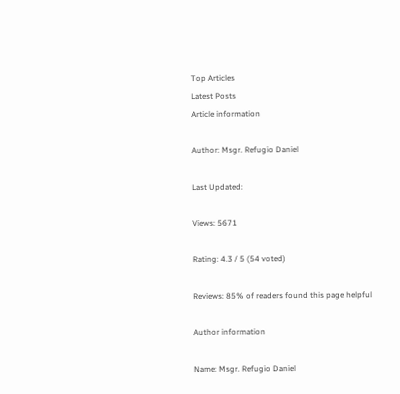Top Articles
Latest Posts
Article information

Author: Msgr. Refugio Daniel

Last Updated:

Views: 5671

Rating: 4.3 / 5 (54 voted)

Reviews: 85% of readers found this page helpful

Author information

Name: Msgr. Refugio Daniel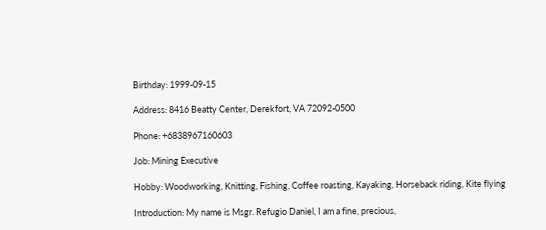Birthday: 1999-09-15

Address: 8416 Beatty Center, Derekfort, VA 72092-0500

Phone: +6838967160603

Job: Mining Executive

Hobby: Woodworking, Knitting, Fishing, Coffee roasting, Kayaking, Horseback riding, Kite flying

Introduction: My name is Msgr. Refugio Daniel, I am a fine, precious,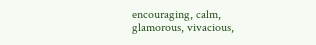encouraging, calm, glamorous, vivacious,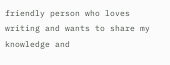friendly person who loves writing and wants to share my knowledge and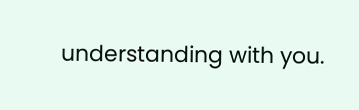understanding with you.